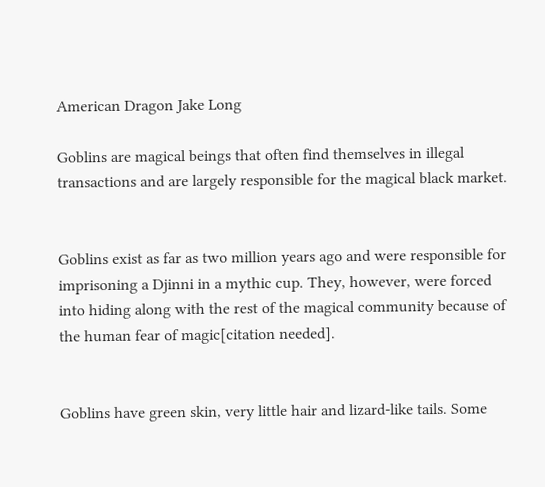American Dragon Jake Long

Goblins are magical beings that often find themselves in illegal transactions and are largely responsible for the magical black market.


Goblins exist as far as two million years ago and were responsible for imprisoning a Djinni in a mythic cup. They, however, were forced into hiding along with the rest of the magical community because of the human fear of magic[citation needed].


Goblins have green skin, very little hair and lizard-like tails. Some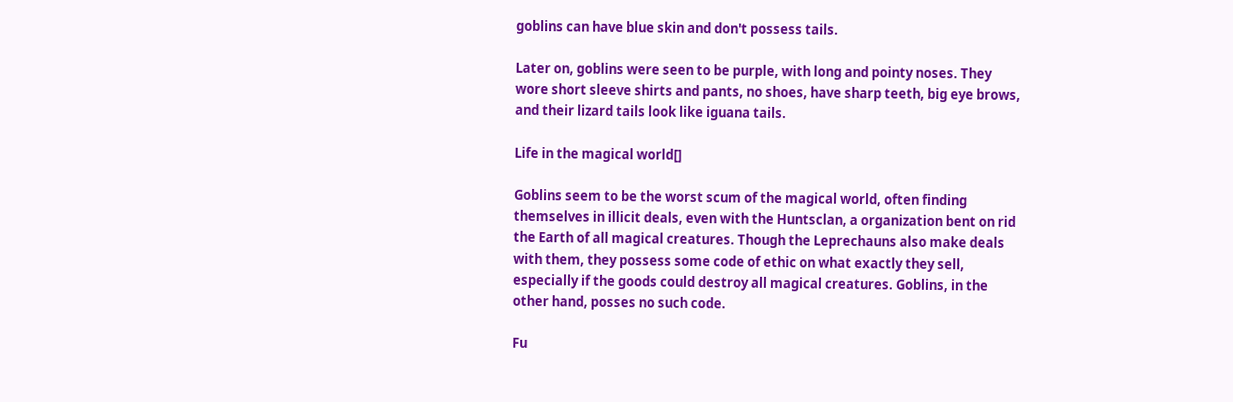goblins can have blue skin and don't possess tails.

Later on, goblins were seen to be purple, with long and pointy noses. They wore short sleeve shirts and pants, no shoes, have sharp teeth, big eye brows, and their lizard tails look like iguana tails.

Life in the magical world[]

Goblins seem to be the worst scum of the magical world, often finding themselves in illicit deals, even with the Huntsclan, a organization bent on rid the Earth of all magical creatures. Though the Leprechauns also make deals with them, they possess some code of ethic on what exactly they sell, especially if the goods could destroy all magical creatures. Goblins, in the other hand, posses no such code.

Fu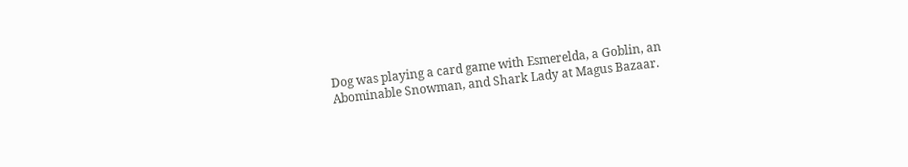Dog was playing a card game with Esmerelda, a Goblin, an Abominable Snowman, and Shark Lady at Magus Bazaar.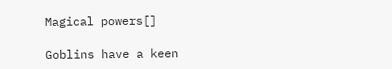Magical powers[]

Goblins have a keen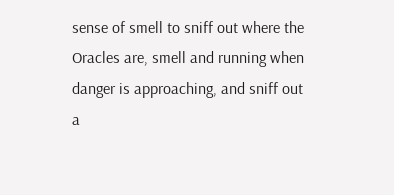sense of smell to sniff out where the Oracles are, smell and running when danger is approaching, and sniff out a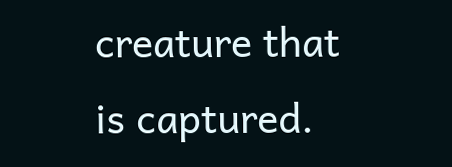creature that is captured.